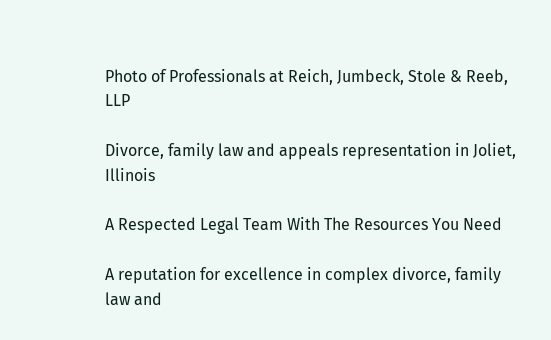Photo of Professionals at Reich, Jumbeck, Stole & Reeb, LLP

Divorce, family law and appeals representation in Joliet, Illinois

A Respected Legal Team With The Resources You Need

A reputation for excellence in complex divorce, family law and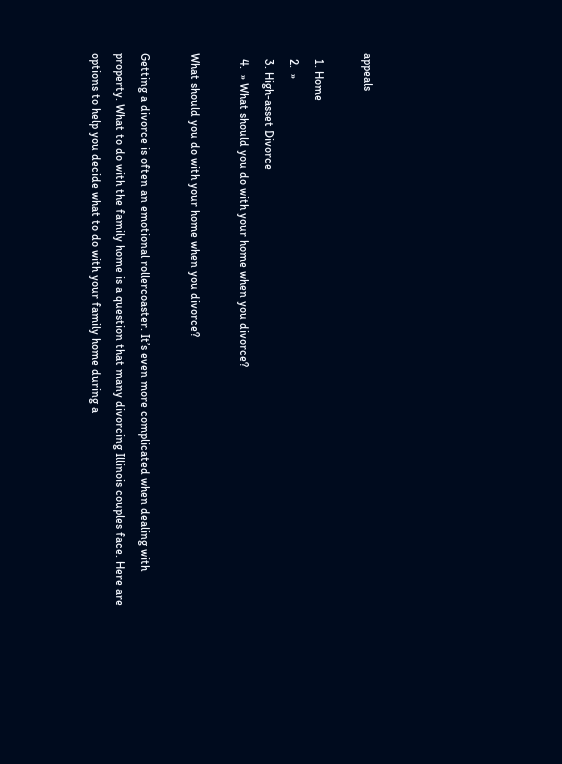appeals

  1. Home
  2.  »
  3. High-asset Divorce
  4.  » What should you do with your home when you divorce?

What should you do with your home when you divorce?

Getting a divorce is often an emotional rollercoaster. It’s even more complicated when dealing with property. What to do with the family home is a question that many divorcing Illinois couples face. Here are options to help you decide what to do with your family home during a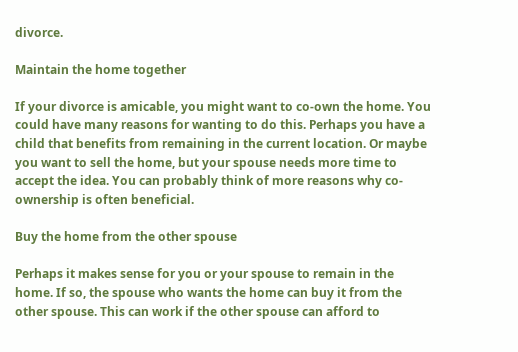divorce.

Maintain the home together

If your divorce is amicable, you might want to co-own the home. You could have many reasons for wanting to do this. Perhaps you have a child that benefits from remaining in the current location. Or maybe you want to sell the home, but your spouse needs more time to accept the idea. You can probably think of more reasons why co-ownership is often beneficial.

Buy the home from the other spouse

Perhaps it makes sense for you or your spouse to remain in the home. If so, the spouse who wants the home can buy it from the other spouse. This can work if the other spouse can afford to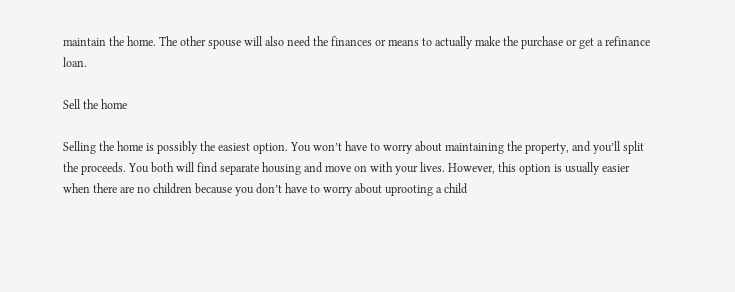maintain the home. The other spouse will also need the finances or means to actually make the purchase or get a refinance loan.

Sell the home

Selling the home is possibly the easiest option. You won’t have to worry about maintaining the property, and you’ll split the proceeds. You both will find separate housing and move on with your lives. However, this option is usually easier when there are no children because you don’t have to worry about uprooting a child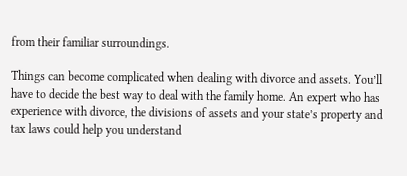from their familiar surroundings.

Things can become complicated when dealing with divorce and assets. You’ll have to decide the best way to deal with the family home. An expert who has experience with divorce, the divisions of assets and your state’s property and tax laws could help you understand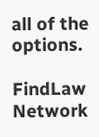all of the options.

FindLaw Network